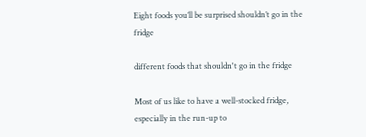Eight foods you’ll be surprised shouldn’t go in the fridge

different foods that shouldn't go in the fridge

Most of us like to have a well-stocked fridge, especially in the run-up to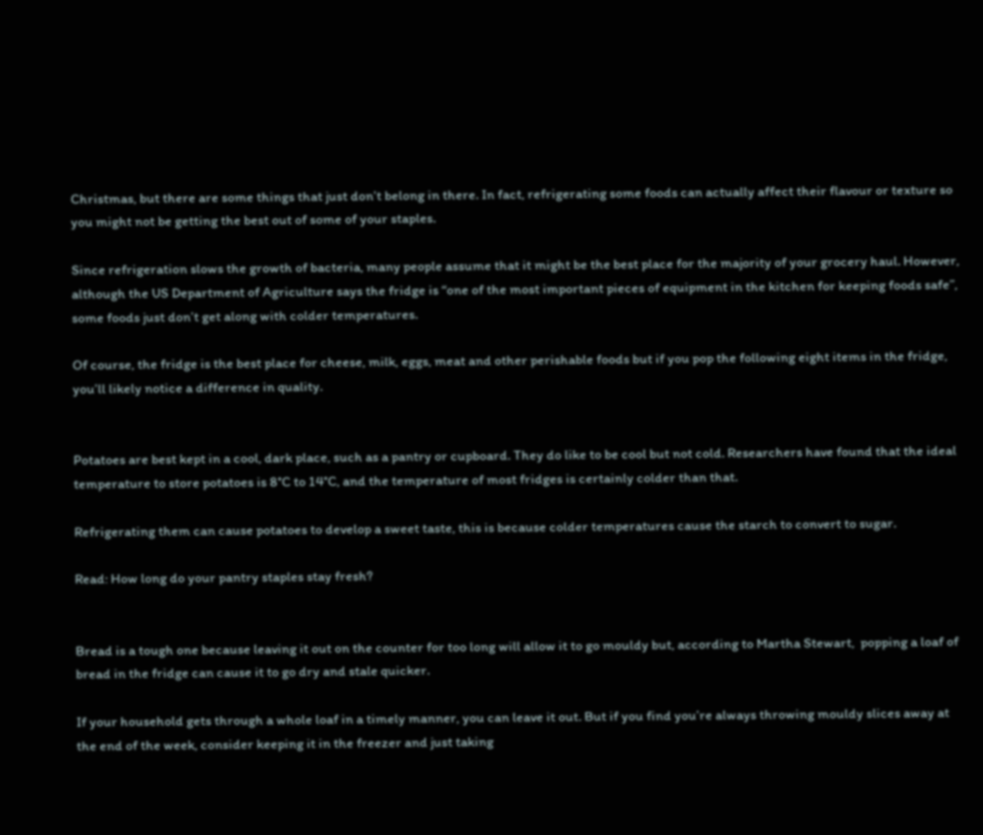Christmas, but there are some things that just don’t belong in there. In fact, refrigerating some foods can actually affect their flavour or texture so you might not be getting the best out of some of your staples.

Since refrigeration slows the growth of bacteria, many people assume that it might be the best place for the majority of your grocery haul. However, although the US Department of Agriculture says the fridge is “one of the most important pieces of equipment in the kitchen for keeping foods safe”, some foods just don’t get along with colder temperatures.

Of course, the fridge is the best place for cheese, milk, eggs, meat and other perishable foods but if you pop the following eight items in the fridge, you’ll likely notice a difference in quality.


Potatoes are best kept in a cool, dark place, such as a pantry or cupboard. They do like to be cool but not cold. Researchers have found that the ideal temperature to store potatoes is 8°C to 14°C, and the temperature of most fridges is certainly colder than that.

Refrigerating them can cause potatoes to develop a sweet taste, this is because colder temperatures cause the starch to convert to sugar.

Read: How long do your pantry staples stay fresh?


Bread is a tough one because leaving it out on the counter for too long will allow it to go mouldy but, according to Martha Stewart,  popping a loaf of bread in the fridge can cause it to go dry and stale quicker.

If your household gets through a whole loaf in a timely manner, you can leave it out. But if you find you’re always throwing mouldy slices away at the end of the week, consider keeping it in the freezer and just taking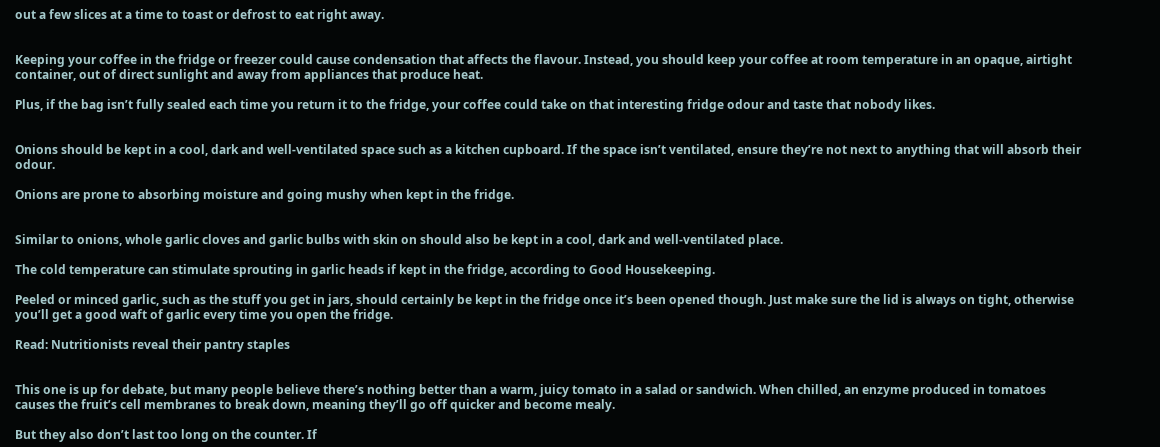out a few slices at a time to toast or defrost to eat right away.


Keeping your coffee in the fridge or freezer could cause condensation that affects the flavour. Instead, you should keep your coffee at room temperature in an opaque, airtight container, out of direct sunlight and away from appliances that produce heat.

Plus, if the bag isn’t fully sealed each time you return it to the fridge, your coffee could take on that interesting fridge odour and taste that nobody likes.


Onions should be kept in a cool, dark and well-ventilated space such as a kitchen cupboard. If the space isn’t ventilated, ensure they’re not next to anything that will absorb their odour.

Onions are prone to absorbing moisture and going mushy when kept in the fridge.


Similar to onions, whole garlic cloves and garlic bulbs with skin on should also be kept in a cool, dark and well-ventilated place.

The cold temperature can stimulate sprouting in garlic heads if kept in the fridge, according to Good Housekeeping.

Peeled or minced garlic, such as the stuff you get in jars, should certainly be kept in the fridge once it’s been opened though. Just make sure the lid is always on tight, otherwise you’ll get a good waft of garlic every time you open the fridge.

Read: Nutritionists reveal their pantry staples


This one is up for debate, but many people believe there’s nothing better than a warm, juicy tomato in a salad or sandwich. When chilled, an enzyme produced in tomatoes causes the fruit’s cell membranes to break down, meaning they’ll go off quicker and become mealy.

But they also don’t last too long on the counter. If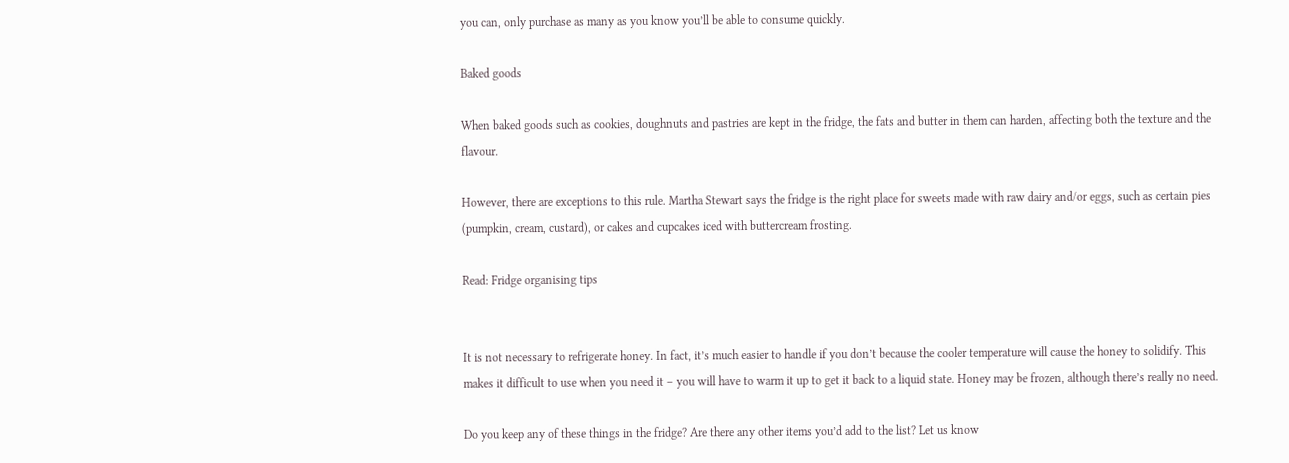you can, only purchase as many as you know you’ll be able to consume quickly.

Baked goods

When baked goods such as cookies, doughnuts and pastries are kept in the fridge, the fats and butter in them can harden, affecting both the texture and the flavour.

However, there are exceptions to this rule. Martha Stewart says the fridge is the right place for sweets made with raw dairy and/or eggs, such as certain pies (pumpkin, cream, custard), or cakes and cupcakes iced with buttercream frosting.

Read: Fridge organising tips


It is not necessary to refrigerate honey. In fact, it’s much easier to handle if you don’t because the cooler temperature will cause the honey to solidify. This makes it difficult to use when you need it – you will have to warm it up to get it back to a liquid state. Honey may be frozen, although there’s really no need.

Do you keep any of these things in the fridge? Are there any other items you’d add to the list? Let us know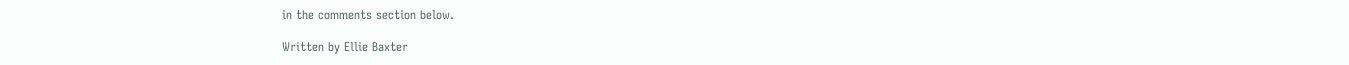in the comments section below.

Written by Ellie Baxter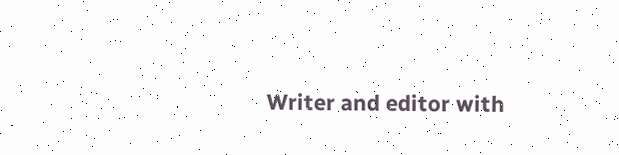Writer and editor with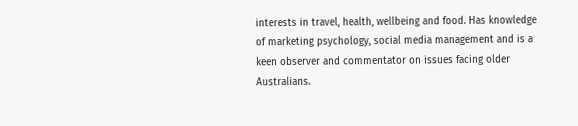interests in travel, health, wellbeing and food. Has knowledge of marketing psychology, social media management and is a keen observer and commentator on issues facing older Australians.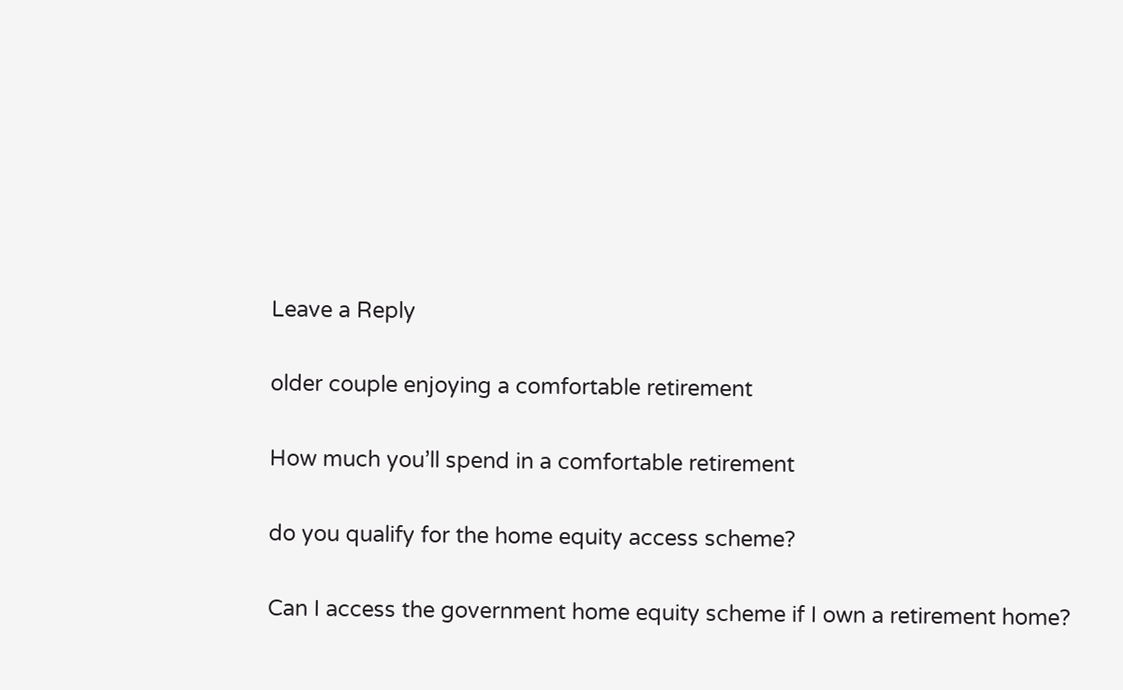Leave a Reply

older couple enjoying a comfortable retirement

How much you’ll spend in a comfortable retirement

do you qualify for the home equity access scheme?

Can I access the government home equity scheme if I own a retirement home?